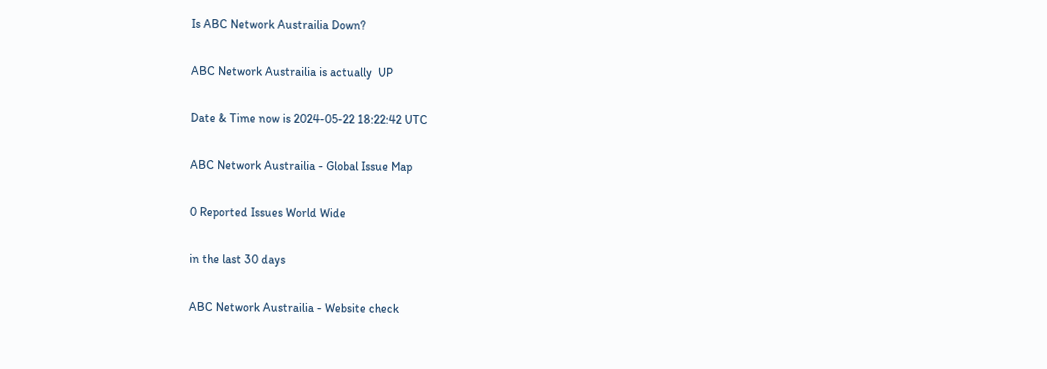Is ABC Network Austrailia Down?

ABC Network Austrailia is actually  UP

Date & Time now is 2024-05-22 18:22:42 UTC

ABC Network Austrailia - Global Issue Map

0 Reported Issues World Wide

in the last 30 days

ABC Network Austrailia - Website check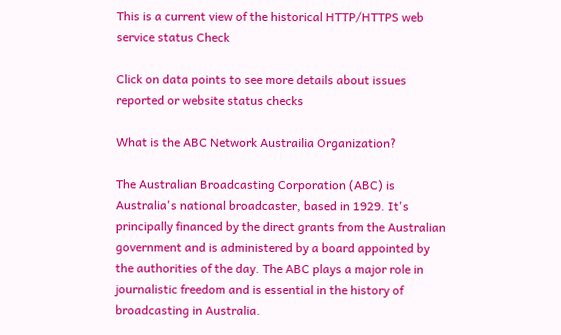This is a current view of the historical HTTP/HTTPS web service status Check

Click on data points to see more details about issues reported or website status checks

What is the ABC Network Austrailia Organization?

The Australian Broadcasting Corporation (ABC) is Australia's national broadcaster, based in 1929. It's principally financed by the direct grants from the Australian government and is administered by a board appointed by the authorities of the day. The ABC plays a major role in journalistic freedom and is essential in the history of broadcasting in Australia.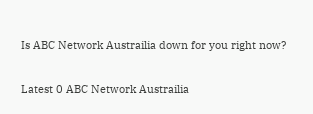Is ABC Network Austrailia down for you right now?

Latest 0 ABC Network Austrailia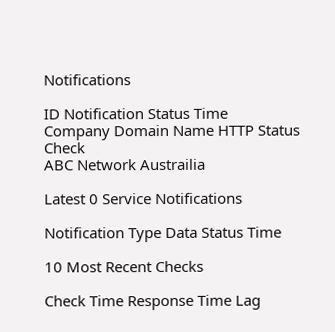Notifications

ID Notification Status Time
Company Domain Name HTTP Status Check
ABC Network Austrailia

Latest 0 Service Notifications

Notification Type Data Status Time

10 Most Recent Checks

Check Time Response Time Lag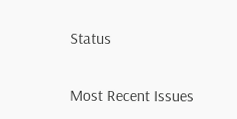Status

Most Recent Issues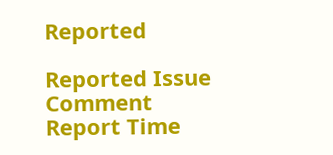Reported

Reported Issue Comment Report Time